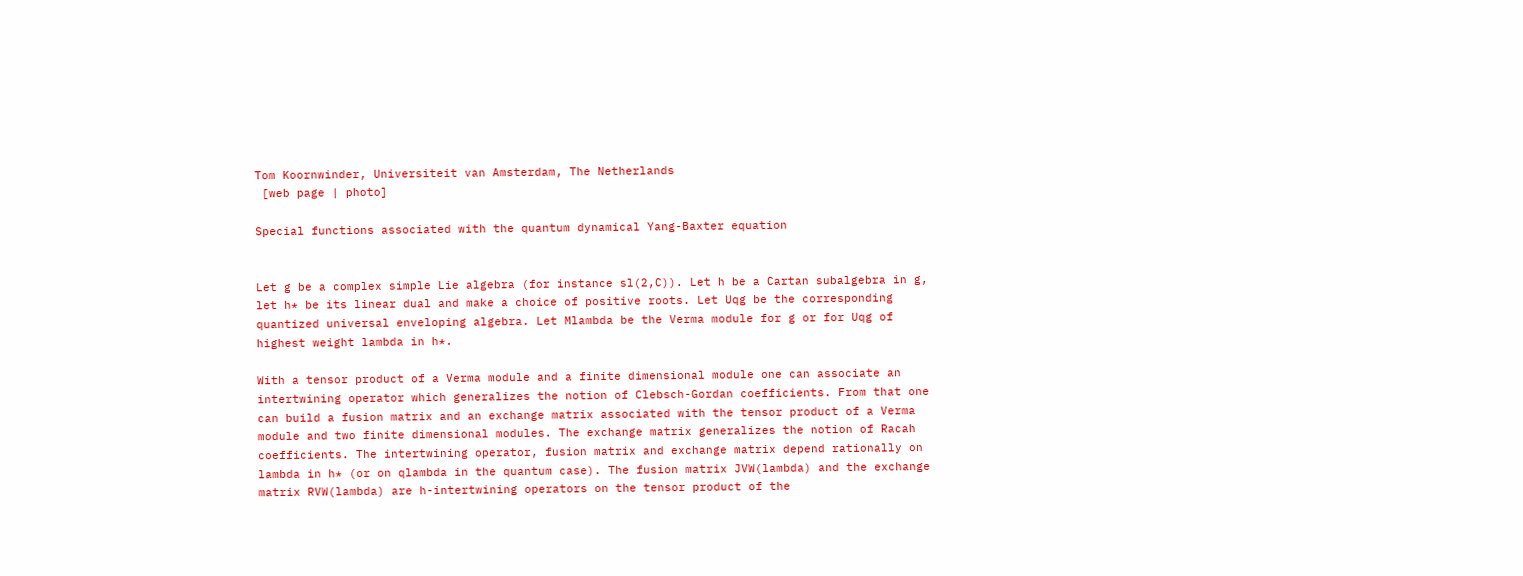Tom Koornwinder, Universiteit van Amsterdam, The Netherlands
 [web page | photo]

Special functions associated with the quantum dynamical Yang-Baxter equation


Let g be a complex simple Lie algebra (for instance sl(2,C)). Let h be a Cartan subalgebra in g, let h* be its linear dual and make a choice of positive roots. Let Uqg be the corresponding quantized universal enveloping algebra. Let Mlambda be the Verma module for g or for Uqg of highest weight lambda in h*.

With a tensor product of a Verma module and a finite dimensional module one can associate an intertwining operator which generalizes the notion of Clebsch-Gordan coefficients. From that one can build a fusion matrix and an exchange matrix associated with the tensor product of a Verma module and two finite dimensional modules. The exchange matrix generalizes the notion of Racah coefficients. The intertwining operator, fusion matrix and exchange matrix depend rationally on lambda in h* (or on qlambda in the quantum case). The fusion matrix JVW(lambda) and the exchange matrix RVW(lambda) are h-intertwining operators on the tensor product of the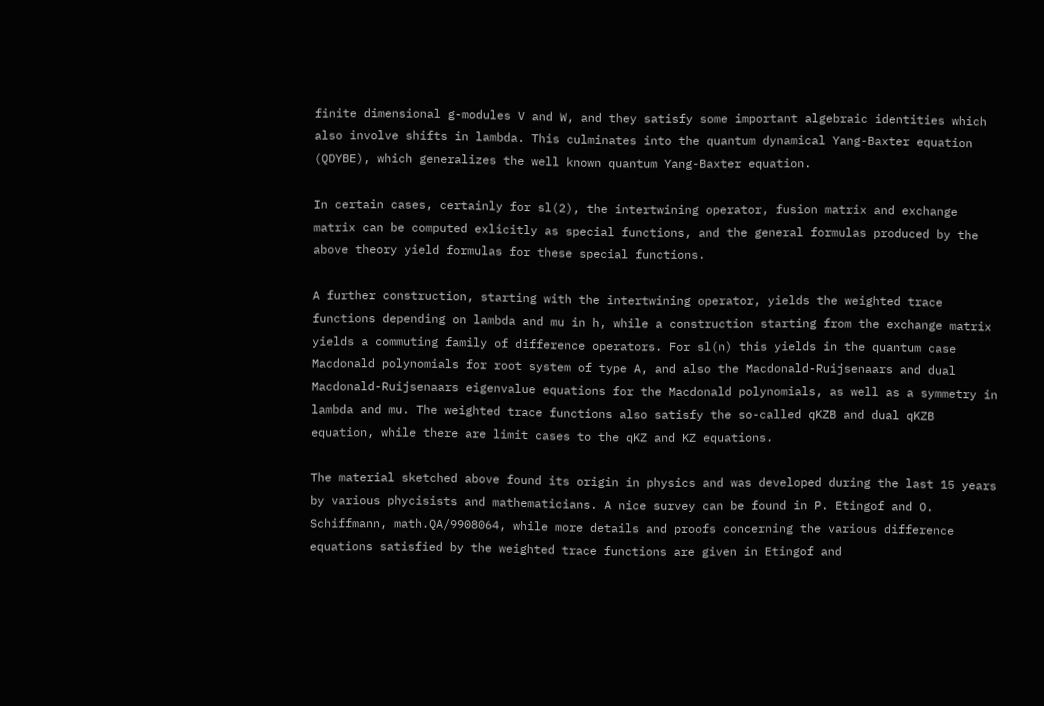finite dimensional g-modules V and W, and they satisfy some important algebraic identities which also involve shifts in lambda. This culminates into the quantum dynamical Yang-Baxter equation (QDYBE), which generalizes the well known quantum Yang-Baxter equation.

In certain cases, certainly for sl(2), the intertwining operator, fusion matrix and exchange matrix can be computed exlicitly as special functions, and the general formulas produced by the above theory yield formulas for these special functions.

A further construction, starting with the intertwining operator, yields the weighted trace functions depending on lambda and mu in h, while a construction starting from the exchange matrix yields a commuting family of difference operators. For sl(n) this yields in the quantum case Macdonald polynomials for root system of type A, and also the Macdonald-Ruijsenaars and dual Macdonald-Ruijsenaars eigenvalue equations for the Macdonald polynomials, as well as a symmetry in lambda and mu. The weighted trace functions also satisfy the so-called qKZB and dual qKZB equation, while there are limit cases to the qKZ and KZ equations.

The material sketched above found its origin in physics and was developed during the last 15 years by various phycisists and mathematicians. A nice survey can be found in P. Etingof and O. Schiffmann, math.QA/9908064, while more details and proofs concerning the various difference equations satisfied by the weighted trace functions are given in Etingof and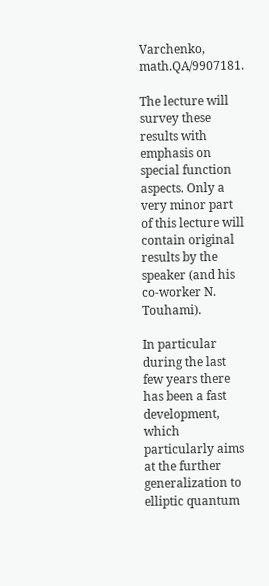Varchenko, math.QA/9907181.

The lecture will survey these results with emphasis on special function aspects. Only a very minor part of this lecture will contain original results by the speaker (and his co-worker N. Touhami).

In particular during the last few years there has been a fast development, which particularly aims at the further generalization to elliptic quantum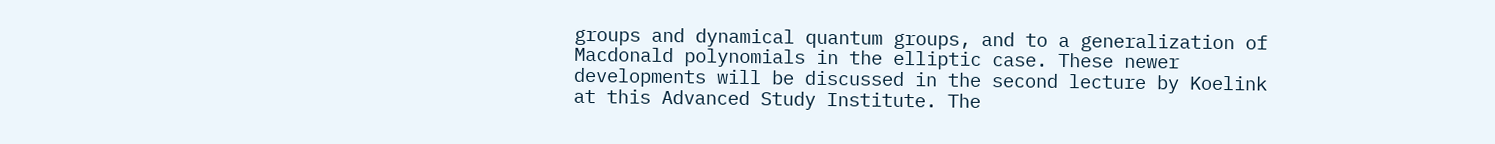groups and dynamical quantum groups, and to a generalization of Macdonald polynomials in the elliptic case. These newer developments will be discussed in the second lecture by Koelink at this Advanced Study Institute. The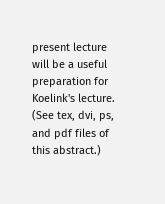present lecture will be a useful preparation for Koelink's lecture.
(See tex, dvi, ps, and pdf files of this abstract.)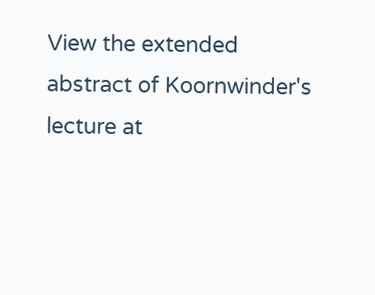View the extended abstract of Koornwinder's lecture at